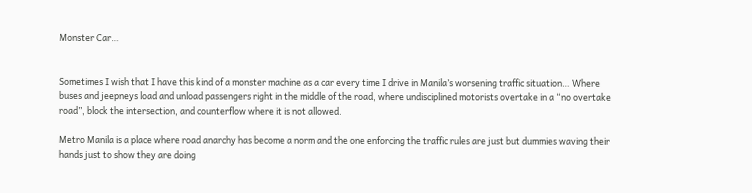Monster Car…


Sometimes I wish that I have this kind of a monster machine as a car every time I drive in Manila’s worsening traffic situation… Where buses and jeepneys load and unload passengers right in the middle of the road, where undisciplined motorists overtake in a “no overtake road”, block the intersection, and counterflow where it is not allowed.

Metro Manila is a place where road anarchy has become a norm and the one enforcing the traffic rules are just but dummies waving their hands just to show they are doing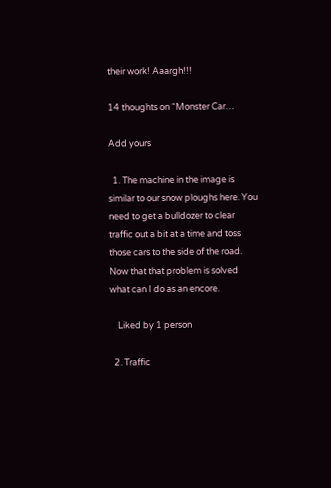their work! Aaargh!!!

14 thoughts on “Monster Car…

Add yours

  1. The machine in the image is similar to our snow ploughs here. You need to get a bulldozer to clear traffic out a bit at a time and toss those cars to the side of the road. Now that that problem is solved what can I do as an encore.

    Liked by 1 person

  2. Traffic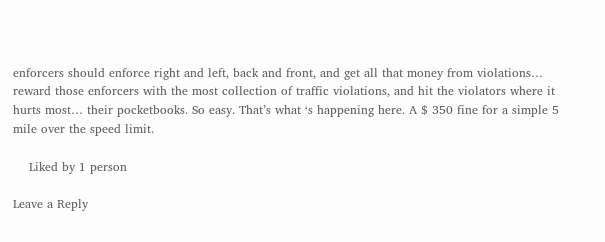enforcers should enforce right and left, back and front, and get all that money from violations… reward those enforcers with the most collection of traffic violations, and hit the violators where it hurts most… their pocketbooks. So easy. That’s what ‘s happening here. A $ 350 fine for a simple 5 mile over the speed limit.

    Liked by 1 person

Leave a Reply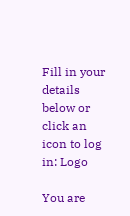Fill in your details below or click an icon to log in: Logo

You are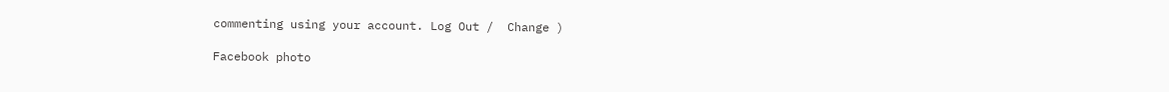commenting using your account. Log Out /  Change )

Facebook photo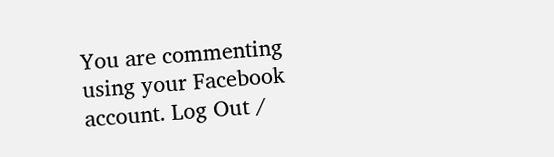You are commenting using your Facebook account. Log Out /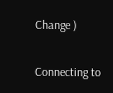Change )

Connecting to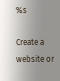%s

Create a website or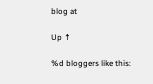blog at

Up ↑

%d bloggers like this: